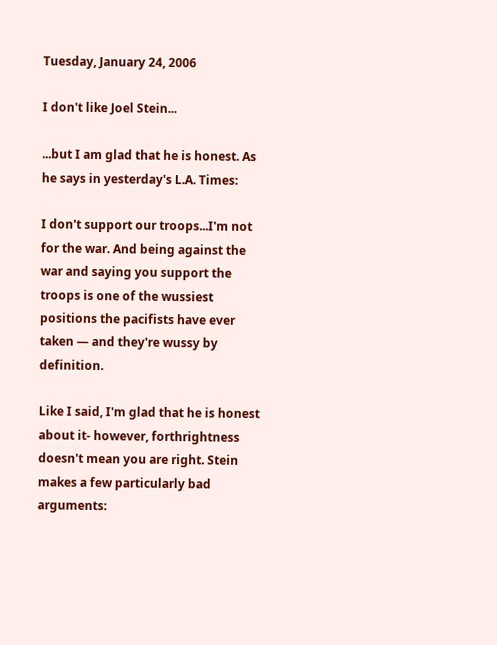Tuesday, January 24, 2006

I don't like Joel Stein...

...but I am glad that he is honest. As he says in yesterday's L.A. Times:

I don't support our troops...I'm not for the war. And being against the war and saying you support the troops is one of the wussiest positions the pacifists have ever taken — and they're wussy by definition.

Like I said, I'm glad that he is honest about it- however, forthrightness doesn't mean you are right. Stein makes a few particularly bad arguments: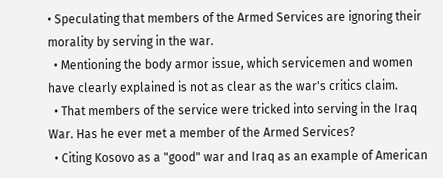• Speculating that members of the Armed Services are ignoring their morality by serving in the war.
  • Mentioning the body armor issue, which servicemen and women have clearly explained is not as clear as the war's critics claim.
  • That members of the service were tricked into serving in the Iraq War. Has he ever met a member of the Armed Services?
  • Citing Kosovo as a "good" war and Iraq as an example of American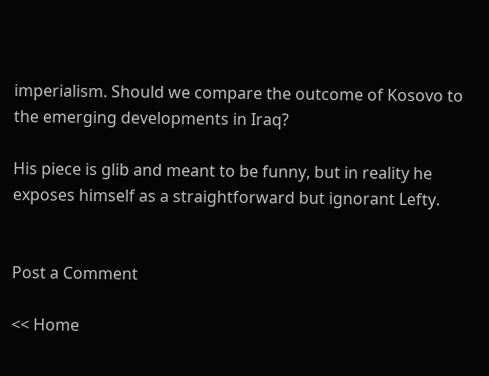imperialism. Should we compare the outcome of Kosovo to the emerging developments in Iraq?

His piece is glib and meant to be funny, but in reality he exposes himself as a straightforward but ignorant Lefty.


Post a Comment

<< Home